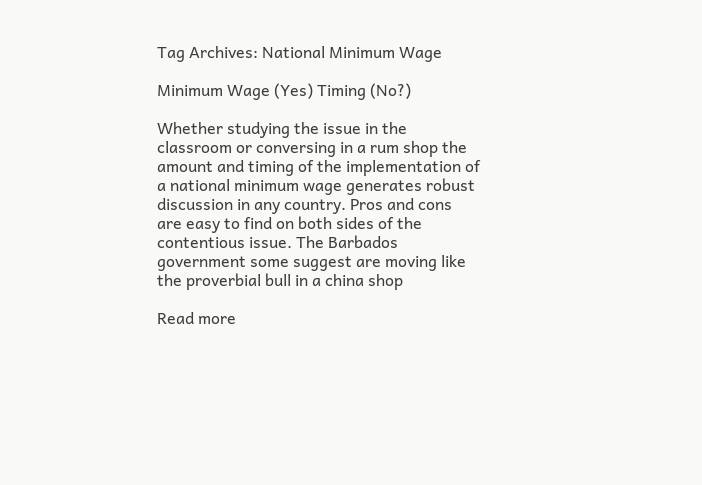Tag Archives: National Minimum Wage

Minimum Wage (Yes) Timing (No?)

Whether studying the issue in the classroom or conversing in a rum shop the amount and timing of the implementation of a national minimum wage generates robust discussion in any country. Pros and cons are easy to find on both sides of the contentious issue. The Barbados government some suggest are moving like the proverbial bull in a china shop

Read more